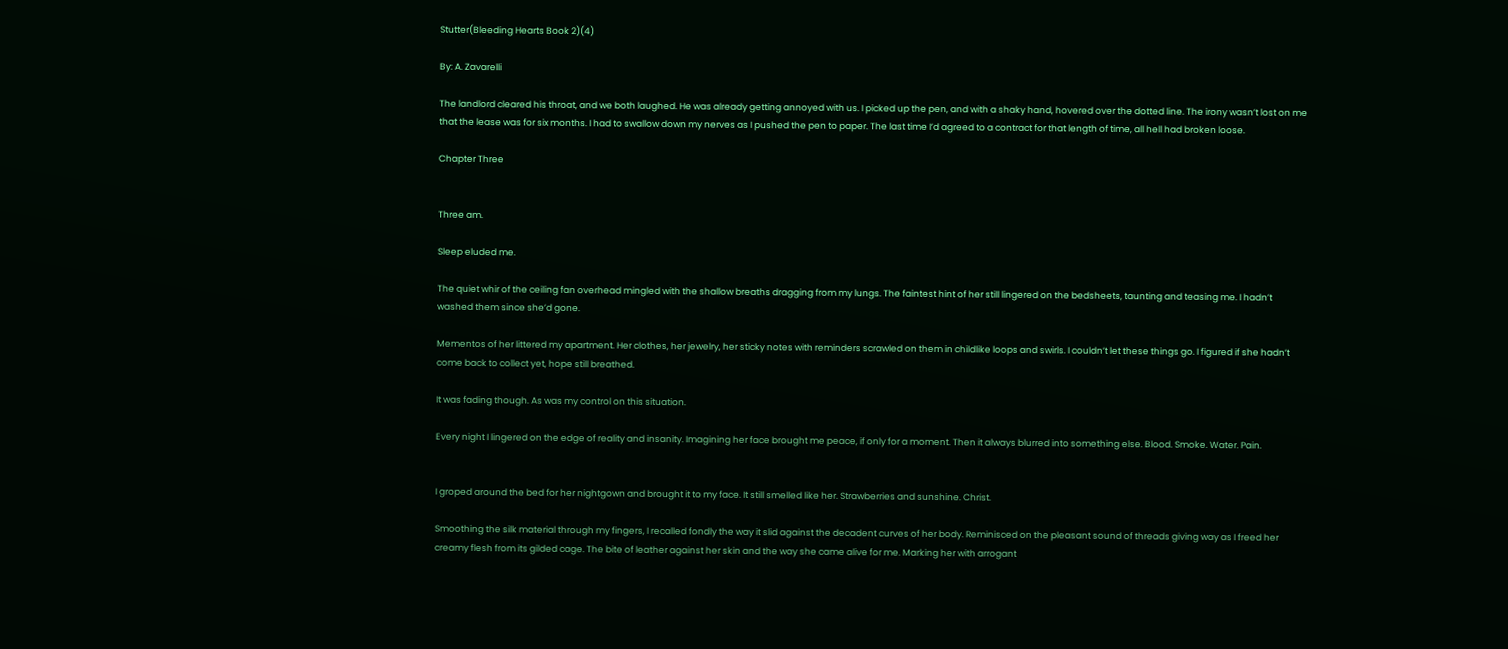Stutter(Bleeding Hearts Book 2)(4)

By: A. Zavarelli

The landlord cleared his throat, and we both laughed. He was already getting annoyed with us. I picked up the pen, and with a shaky hand, hovered over the dotted line. The irony wasn’t lost on me that the lease was for six months. I had to swallow down my nerves as I pushed the pen to paper. The last time I’d agreed to a contract for that length of time, all hell had broken loose.

Chapter Three


Three am.

Sleep eluded me.

The quiet whir of the ceiling fan overhead mingled with the shallow breaths dragging from my lungs. The faintest hint of her still lingered on the bedsheets, taunting and teasing me. I hadn’t washed them since she’d gone.

Mementos of her littered my apartment. Her clothes, her jewelry, her sticky notes with reminders scrawled on them in childlike loops and swirls. I couldn’t let these things go. I figured if she hadn’t come back to collect yet, hope still breathed.

It was fading though. As was my control on this situation.

Every night I lingered on the edge of reality and insanity. Imagining her face brought me peace, if only for a moment. Then it always blurred into something else. Blood. Smoke. Water. Pain.


I groped around the bed for her nightgown and brought it to my face. It still smelled like her. Strawberries and sunshine. Christ.

Smoothing the silk material through my fingers, I recalled fondly the way it slid against the decadent curves of her body. Reminisced on the pleasant sound of threads giving way as I freed her creamy flesh from its gilded cage. The bite of leather against her skin and the way she came alive for me. Marking her with arrogant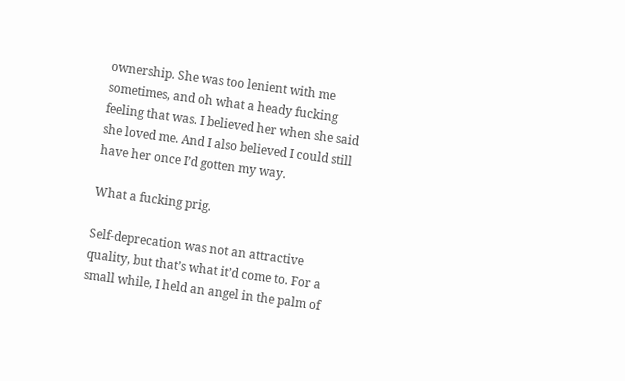ownership. She was too lenient with me sometimes, and oh what a heady fucking feeling that was. I believed her when she said she loved me. And I also believed I could still have her once I’d gotten my way.

What a fucking prig.

Self-deprecation was not an attractive quality, but that’s what it’d come to. For a small while, I held an angel in the palm of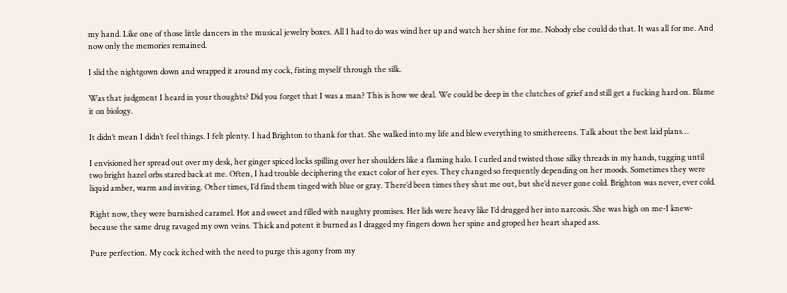my hand. Like one of those little dancers in the musical jewelry boxes. All I had to do was wind her up and watch her shine for me. Nobody else could do that. It was all for me. And now only the memories remained.

I slid the nightgown down and wrapped it around my cock, fisting myself through the silk.

Was that judgment I heard in your thoughts? Did you forget that I was a man? This is how we deal. We could be deep in the clutches of grief and still get a fucking hard on. Blame it on biology.

It didn’t mean I didn’t feel things. I felt plenty. I had Brighton to thank for that. She walked into my life and blew everything to smithereens. Talk about the best laid plans…

I envisioned her spread out over my desk, her ginger spiced locks spilling over her shoulders like a flaming halo. I curled and twisted those silky threads in my hands, tugging until two bright hazel orbs stared back at me. Often, I had trouble deciphering the exact color of her eyes. They changed so frequently depending on her moods. Sometimes they were liquid amber, warm and inviting. Other times, I’d find them tinged with blue or gray. There’d been times they shut me out, but she’d never gone cold. Brighton was never, ever cold.

Right now, they were burnished caramel. Hot and sweet and filled with naughty promises. Her lids were heavy like I’d drugged her into narcosis. She was high on me-I knew-because the same drug ravaged my own veins. Thick and potent it burned as I dragged my fingers down her spine and groped her heart shaped ass.

Pure perfection. My cock itched with the need to purge this agony from my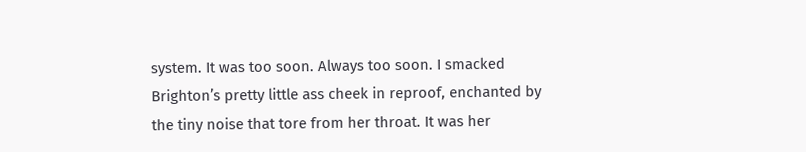system. It was too soon. Always too soon. I smacked Brighton’s pretty little ass cheek in reproof, enchanted by the tiny noise that tore from her throat. It was her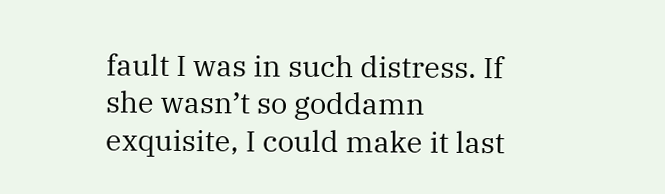fault I was in such distress. If she wasn’t so goddamn exquisite, I could make it last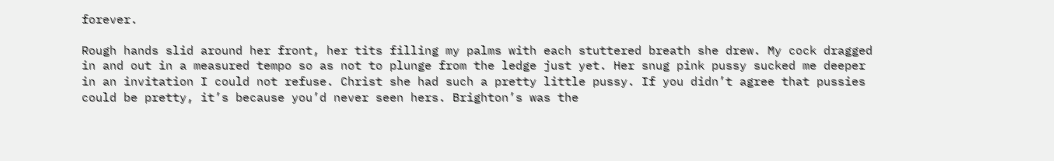forever.

Rough hands slid around her front, her tits filling my palms with each stuttered breath she drew. My cock dragged in and out in a measured tempo so as not to plunge from the ledge just yet. Her snug pink pussy sucked me deeper in an invitation I could not refuse. Christ she had such a pretty little pussy. If you didn’t agree that pussies could be pretty, it’s because you’d never seen hers. Brighton’s was the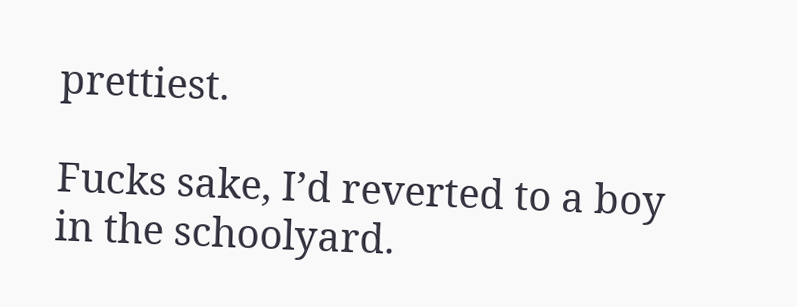prettiest.

Fucks sake, I’d reverted to a boy in the schoolyard.